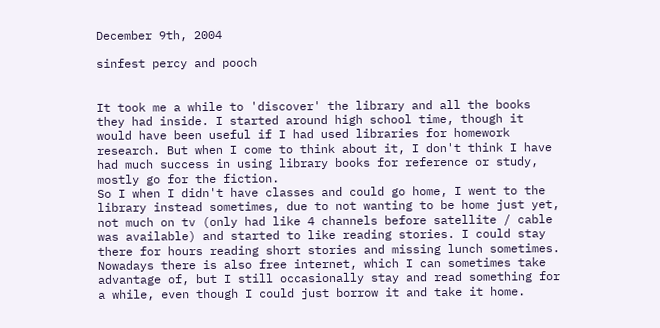December 9th, 2004

sinfest percy and pooch


It took me a while to 'discover' the library and all the books they had inside. I started around high school time, though it would have been useful if I had used libraries for homework research. But when I come to think about it, I don't think I have had much success in using library books for reference or study, mostly go for the fiction.
So I when I didn't have classes and could go home, I went to the library instead sometimes, due to not wanting to be home just yet, not much on tv (only had like 4 channels before satellite / cable was available) and started to like reading stories. I could stay there for hours reading short stories and missing lunch sometimes.
Nowadays there is also free internet, which I can sometimes take advantage of, but I still occasionally stay and read something for a while, even though I could just borrow it and take it home.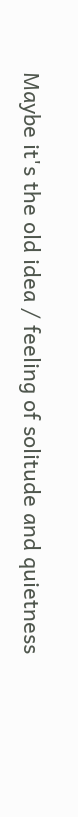Maybe it's the old idea / feeling of solitude and quietness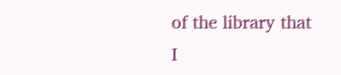of the library that I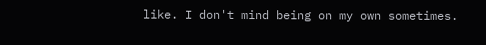like. I don't mind being on my own sometimes.